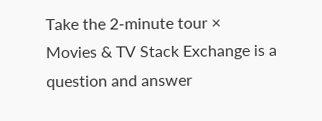Take the 2-minute tour ×
Movies & TV Stack Exchange is a question and answer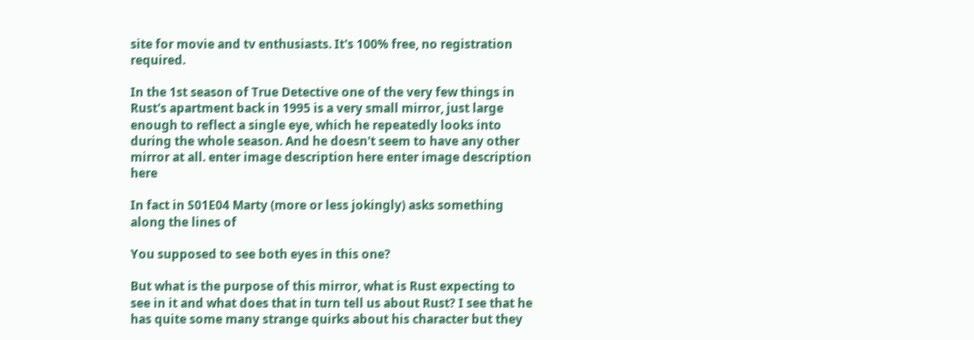site for movie and tv enthusiasts. It's 100% free, no registration required.

In the 1st season of True Detective one of the very few things in Rust's apartment back in 1995 is a very small mirror, just large enough to reflect a single eye, which he repeatedly looks into during the whole season. And he doesn't seem to have any other mirror at all. enter image description here enter image description here

In fact in S01E04 Marty (more or less jokingly) asks something along the lines of

You supposed to see both eyes in this one?

But what is the purpose of this mirror, what is Rust expecting to see in it and what does that in turn tell us about Rust? I see that he has quite some many strange quirks about his character but they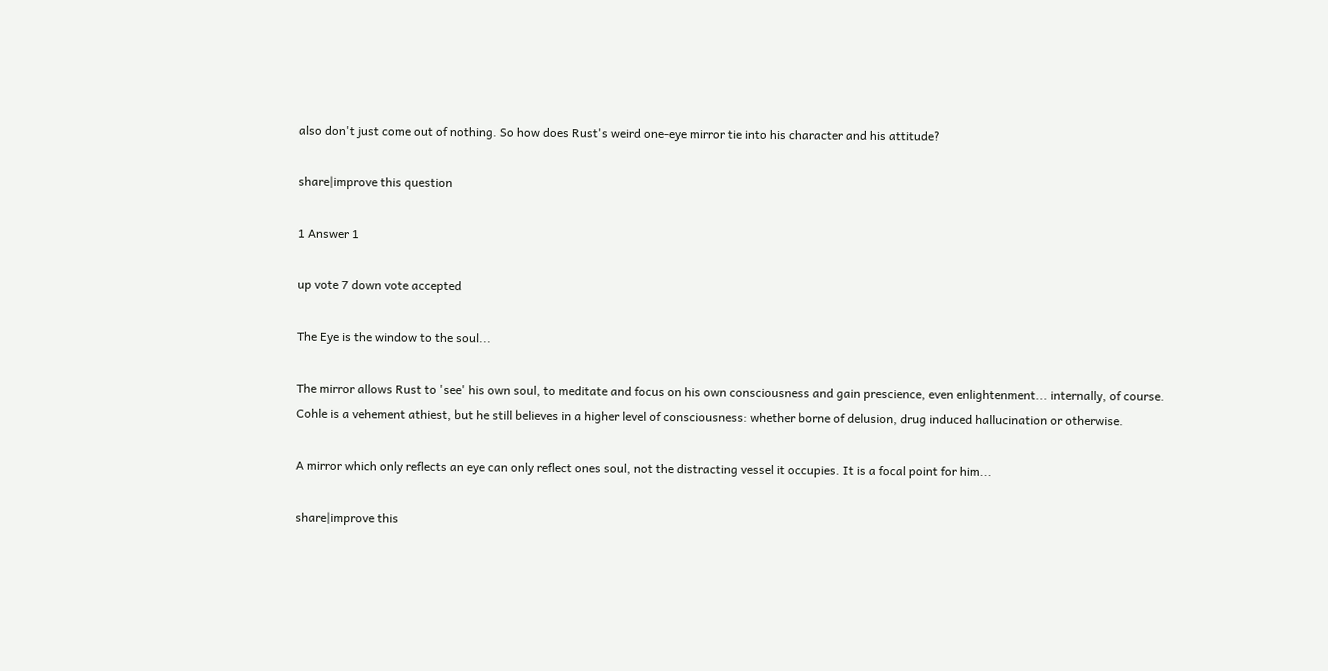also don't just come out of nothing. So how does Rust's weird one-eye mirror tie into his character and his attitude?

share|improve this question

1 Answer 1

up vote 7 down vote accepted

The Eye is the window to the soul...

The mirror allows Rust to 'see' his own soul, to meditate and focus on his own consciousness and gain prescience, even enlightenment... internally, of course. Cohle is a vehement athiest, but he still believes in a higher level of consciousness: whether borne of delusion, drug induced hallucination or otherwise.

A mirror which only reflects an eye can only reflect ones soul, not the distracting vessel it occupies. It is a focal point for him...

share|improve this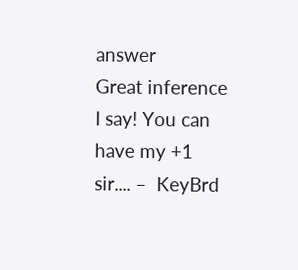answer
Great inference I say! You can have my +1 sir.... –  KeyBrd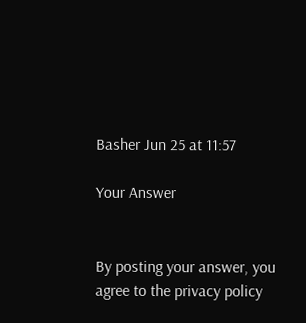Basher Jun 25 at 11:57

Your Answer


By posting your answer, you agree to the privacy policy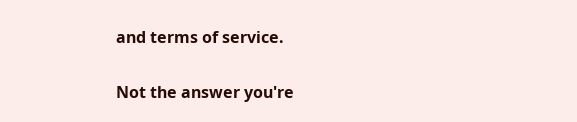and terms of service.

Not the answer you're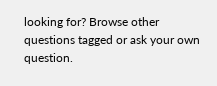looking for? Browse other questions tagged or ask your own question.